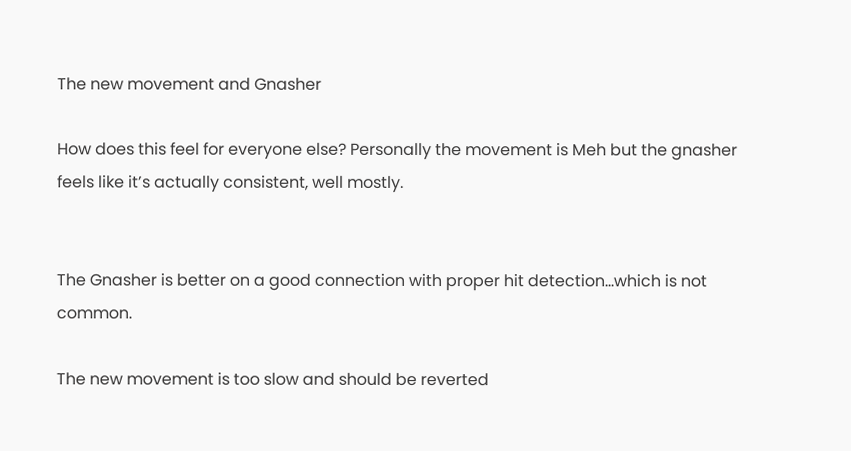The new movement and Gnasher

How does this feel for everyone else? Personally the movement is Meh but the gnasher feels like it’s actually consistent, well mostly.


The Gnasher is better on a good connection with proper hit detection…which is not common.

The new movement is too slow and should be reverted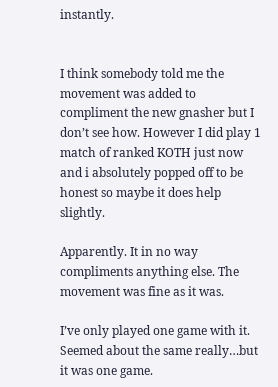instantly.


I think somebody told me the movement was added to compliment the new gnasher but I don’t see how. However I did play 1 match of ranked KOTH just now and i absolutely popped off to be honest so maybe it does help slightly.

Apparently. It in no way compliments anything else. The movement was fine as it was.

I’ve only played one game with it. Seemed about the same really…but it was one game.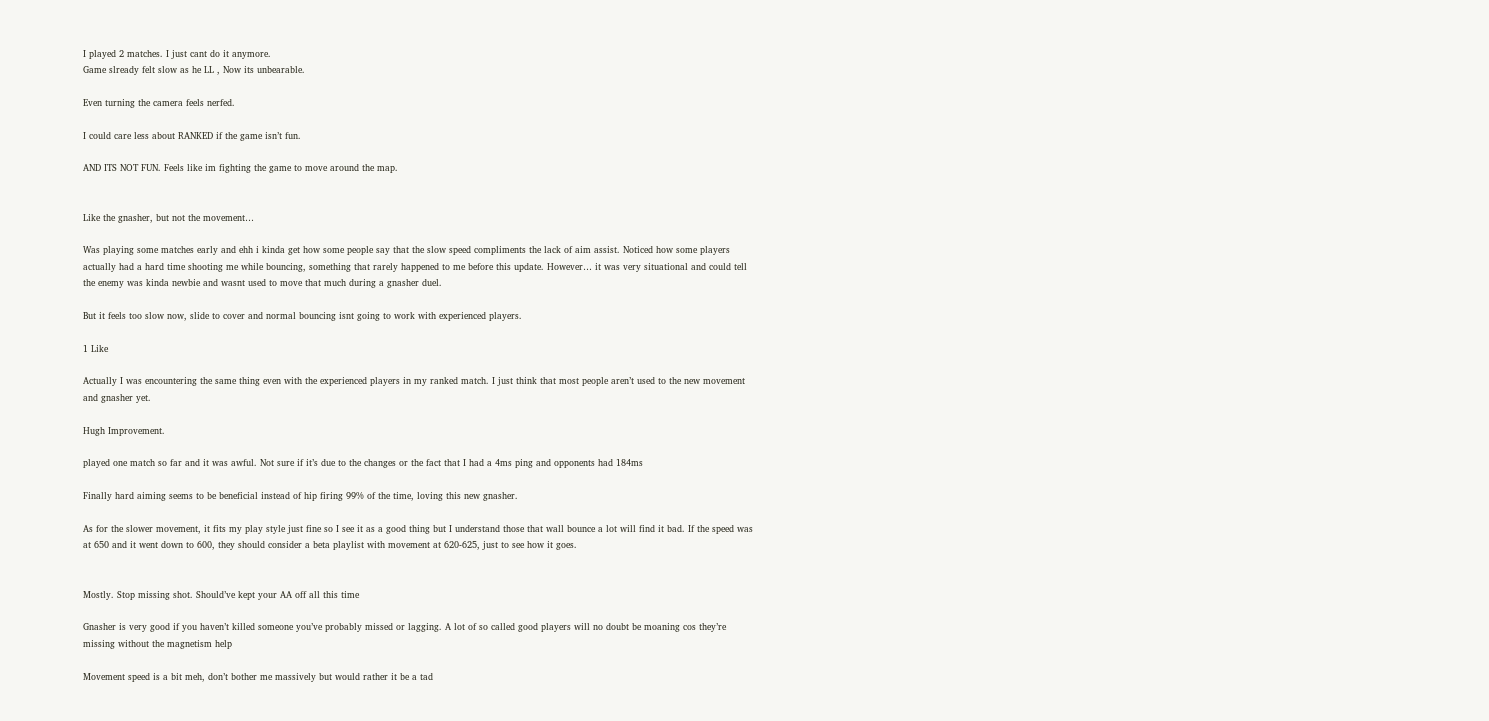I played 2 matches. I just cant do it anymore.
Game slready felt slow as he LL , Now its unbearable.

Even turning the camera feels nerfed.

I could care less about RANKED if the game isn’t fun.

AND ITS NOT FUN. Feels like im fighting the game to move around the map.


Like the gnasher, but not the movement…

Was playing some matches early and ehh i kinda get how some people say that the slow speed compliments the lack of aim assist. Noticed how some players actually had a hard time shooting me while bouncing, something that rarely happened to me before this update. However… it was very situational and could tell the enemy was kinda newbie and wasnt used to move that much during a gnasher duel.

But it feels too slow now, slide to cover and normal bouncing isnt going to work with experienced players.

1 Like

Actually I was encountering the same thing even with the experienced players in my ranked match. I just think that most people aren’t used to the new movement and gnasher yet.

Hugh Improvement.

played one match so far and it was awful. Not sure if it’s due to the changes or the fact that I had a 4ms ping and opponents had 184ms

Finally hard aiming seems to be beneficial instead of hip firing 99% of the time, loving this new gnasher.

As for the slower movement, it fits my play style just fine so I see it as a good thing but I understand those that wall bounce a lot will find it bad. If the speed was at 650 and it went down to 600, they should consider a beta playlist with movement at 620-625, just to see how it goes.


Mostly. Stop missing shot. Should’ve kept your AA off all this time

Gnasher is very good if you haven’t killed someone you’ve probably missed or lagging. A lot of so called good players will no doubt be moaning cos they’re missing without the magnetism help

Movement speed is a bit meh, don’t bother me massively but would rather it be a tad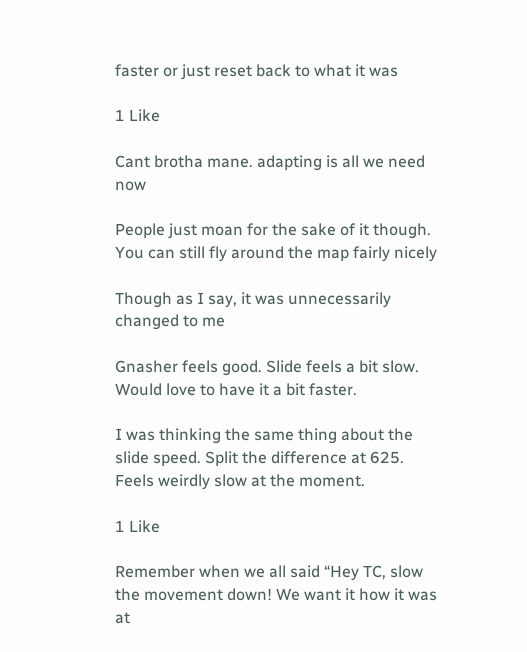faster or just reset back to what it was

1 Like

Cant brotha mane. adapting is all we need now

People just moan for the sake of it though. You can still fly around the map fairly nicely

Though as I say, it was unnecessarily changed to me

Gnasher feels good. Slide feels a bit slow. Would love to have it a bit faster.

I was thinking the same thing about the slide speed. Split the difference at 625. Feels weirdly slow at the moment.

1 Like

Remember when we all said “Hey TC, slow the movement down! We want it how it was at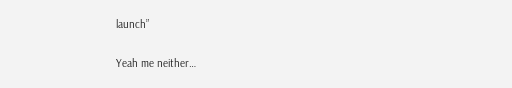launch”

Yeah me neither…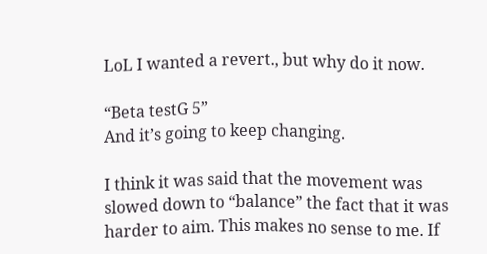LoL I wanted a revert., but why do it now.

“Beta testG 5”
And it’s going to keep changing.

I think it was said that the movement was slowed down to “balance” the fact that it was harder to aim. This makes no sense to me. If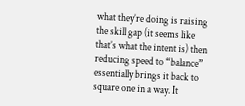what they’re doing is raising the skill gap (it seems like that’s what the intent is) then reducing speed to “balance” essentially brings it back to square one in a way. It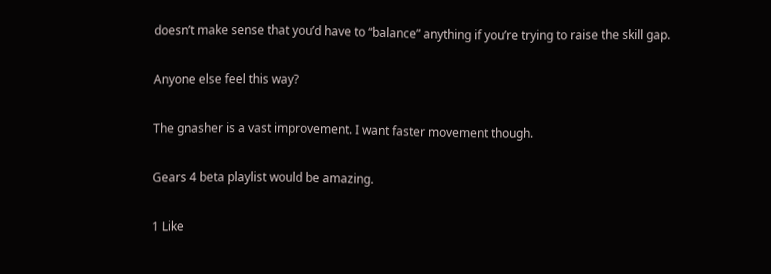doesn’t make sense that you’d have to “balance” anything if you’re trying to raise the skill gap.

Anyone else feel this way?

The gnasher is a vast improvement. I want faster movement though.

Gears 4 beta playlist would be amazing.

1 Like